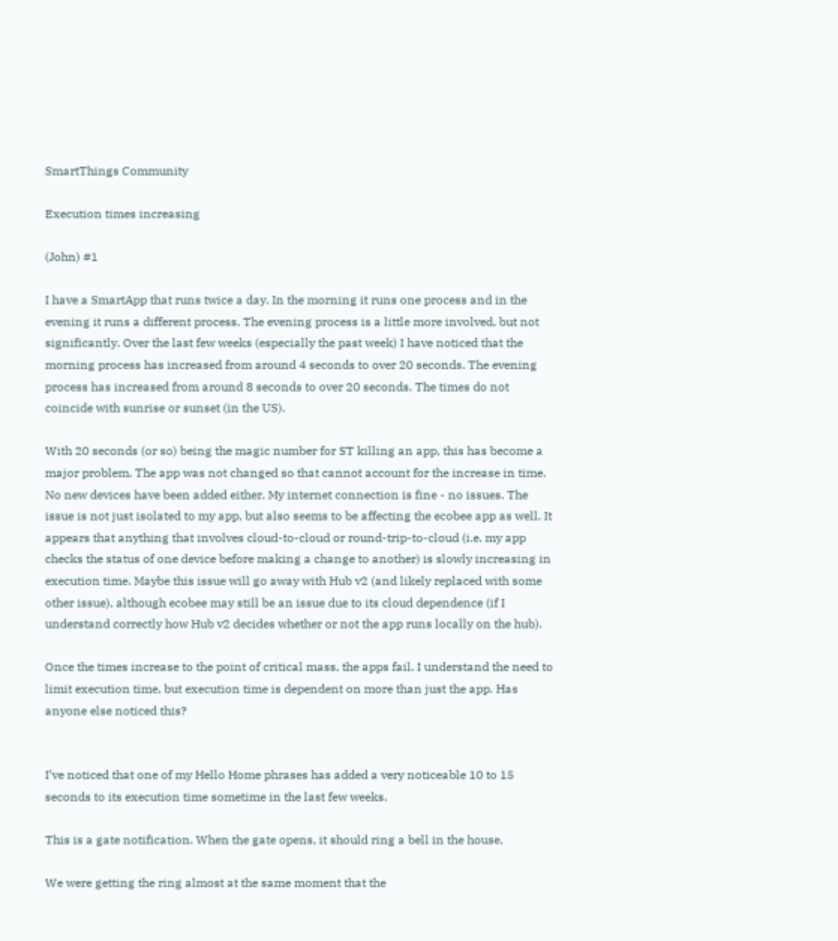SmartThings Community

Execution times increasing

(John) #1

I have a SmartApp that runs twice a day. In the morning it runs one process and in the evening it runs a different process. The evening process is a little more involved, but not significantly. Over the last few weeks (especially the past week) I have noticed that the morning process has increased from around 4 seconds to over 20 seconds. The evening process has increased from around 8 seconds to over 20 seconds. The times do not coincide with sunrise or sunset (in the US).

With 20 seconds (or so) being the magic number for ST killing an app, this has become a major problem. The app was not changed so that cannot account for the increase in time. No new devices have been added either. My internet connection is fine - no issues. The issue is not just isolated to my app, but also seems to be affecting the ecobee app as well. It appears that anything that involves cloud-to-cloud or round-trip-to-cloud (i.e. my app checks the status of one device before making a change to another) is slowly increasing in execution time. Maybe this issue will go away with Hub v2 (and likely replaced with some other issue), although ecobee may still be an issue due to its cloud dependence (if I understand correctly how Hub v2 decides whether or not the app runs locally on the hub).

Once the times increase to the point of critical mass, the apps fail. I understand the need to limit execution time, but execution time is dependent on more than just the app. Has anyone else noticed this?


I’ve noticed that one of my Hello Home phrases has added a very noticeable 10 to 15 seconds to its execution time sometime in the last few weeks.

This is a gate notification. When the gate opens, it should ring a bell in the house.

We were getting the ring almost at the same moment that the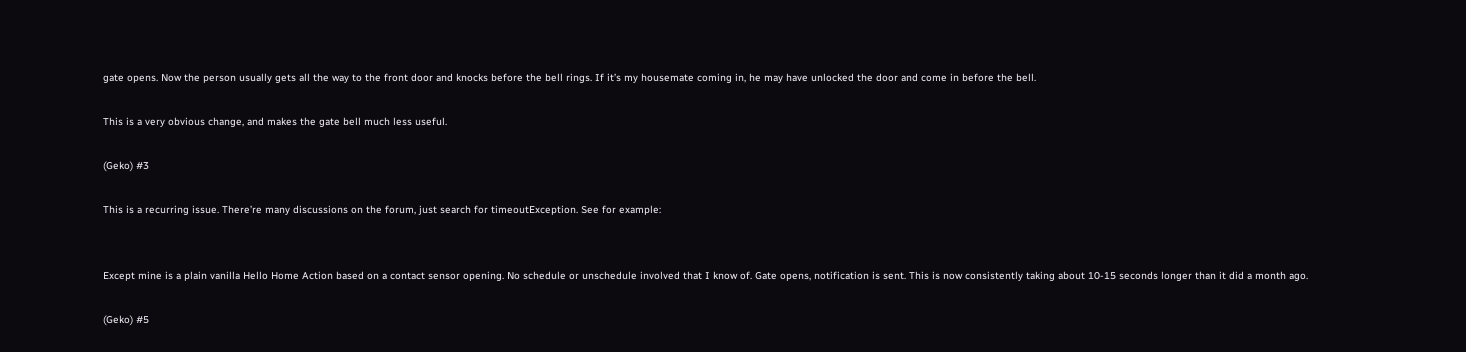gate opens. Now the person usually gets all the way to the front door and knocks before the bell rings. If it’s my housemate coming in, he may have unlocked the door and come in before the bell.

This is a very obvious change, and makes the gate bell much less useful.

(Geko) #3

This is a recurring issue. There’re many discussions on the forum, just search for timeoutException. See for example:


Except mine is a plain vanilla Hello Home Action based on a contact sensor opening. No schedule or unschedule involved that I know of. Gate opens, notification is sent. This is now consistently taking about 10-15 seconds longer than it did a month ago.

(Geko) #5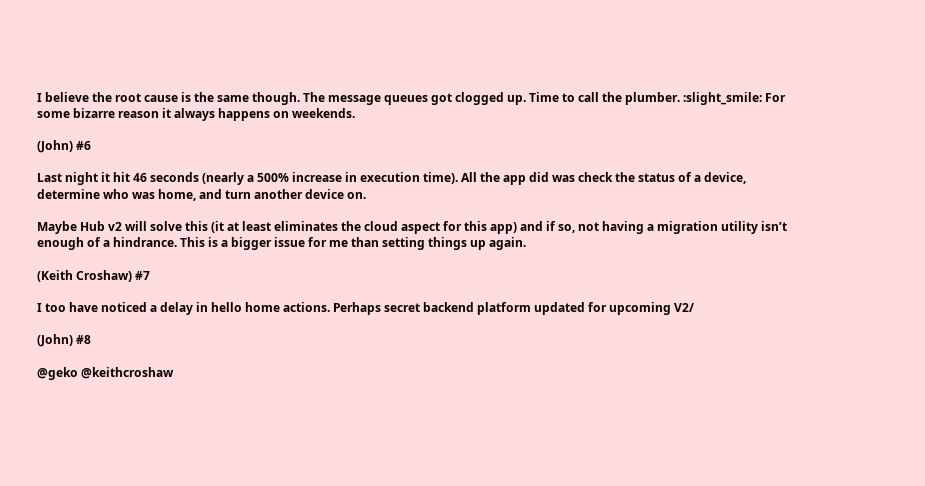I believe the root cause is the same though. The message queues got clogged up. Time to call the plumber. :slight_smile: For some bizarre reason it always happens on weekends.

(John) #6

Last night it hit 46 seconds (nearly a 500% increase in execution time). All the app did was check the status of a device, determine who was home, and turn another device on.

Maybe Hub v2 will solve this (it at least eliminates the cloud aspect for this app) and if so, not having a migration utility isn’t enough of a hindrance. This is a bigger issue for me than setting things up again.

(Keith Croshaw) #7

I too have noticed a delay in hello home actions. Perhaps secret backend platform updated for upcoming V2/

(John) #8

@geko @keithcroshaw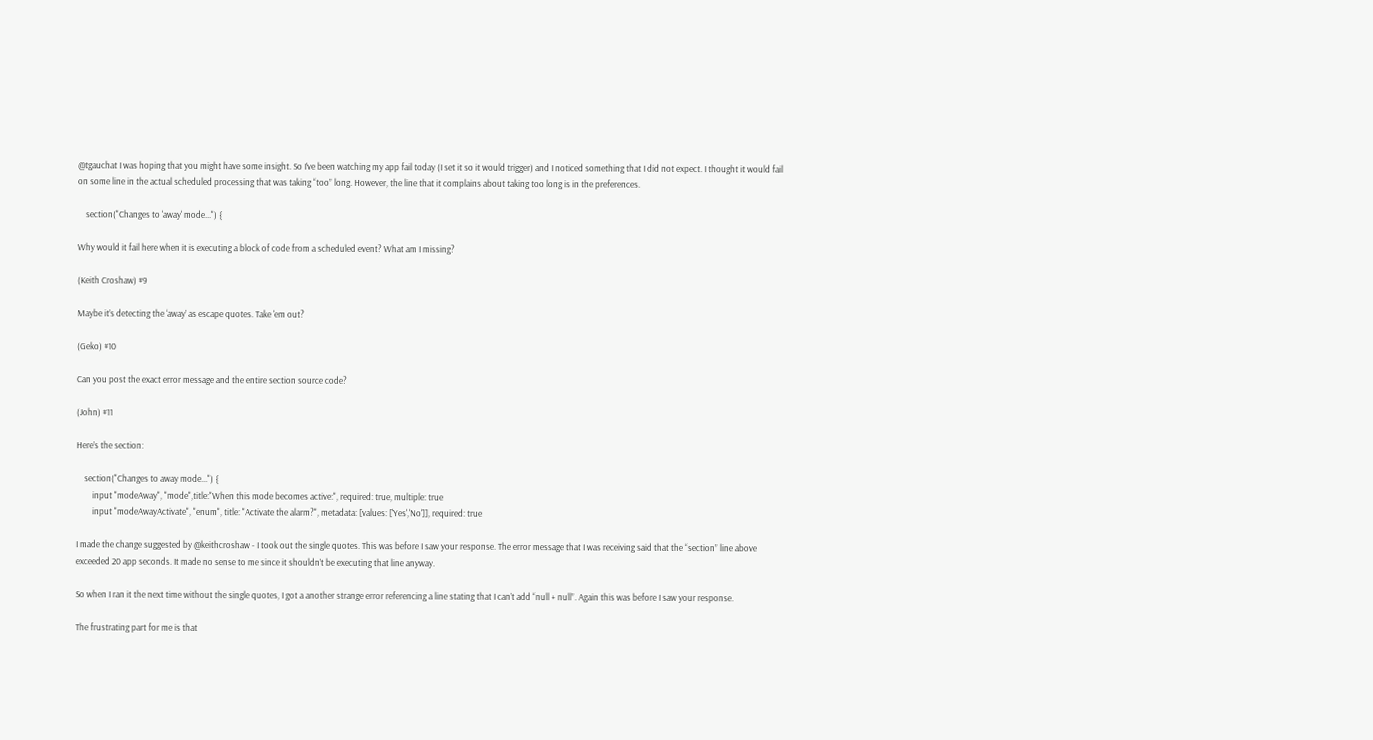@tgauchat I was hoping that you might have some insight. So I’ve been watching my app fail today (I set it so it would trigger) and I noticed something that I did not expect. I thought it would fail on some line in the actual scheduled processing that was taking “too” long. However, the line that it complains about taking too long is in the preferences.

    section("Changes to 'away' mode...") {

Why would it fail here when it is executing a block of code from a scheduled event? What am I missing?

(Keith Croshaw) #9

Maybe it’s detecting the ‘away’ as escape quotes. Take 'em out?

(Geko) #10

Can you post the exact error message and the entire section source code?

(John) #11

Here’s the section:

    section("Changes to away mode...") {
        input "modeAway", "mode",title:"When this mode becomes active:", required: true, multiple: true
        input "modeAwayActivate", "enum", title: "Activate the alarm?", metadata: [values: ['Yes','No']], required: true

I made the change suggested by @keithcroshaw - I took out the single quotes. This was before I saw your response. The error message that I was receiving said that the “section” line above exceeded 20 app seconds. It made no sense to me since it shouldn’t be executing that line anyway.

So when I ran it the next time without the single quotes, I got a another strange error referencing a line stating that I can’t add “null + null”. Again this was before I saw your response.

The frustrating part for me is that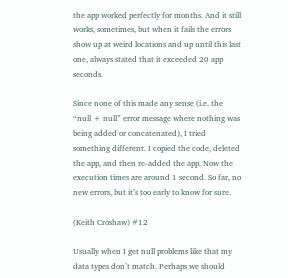the app worked perfectly for months. And it still works, sometimes, but when it fails the errors show up at weird locations and up until this last one, always stated that it exceeded 20 app seconds.

Since none of this made any sense (i.e. the “null + null” error message where nothing was being added or concatenated), I tried something different. I copied the code, deleted the app, and then re-added the app. Now the execution times are around 1 second. So far, no new errors, but it’s too early to know for sure.

(Keith Croshaw) #12

Usually when I get null problems like that my data types don’t match. Perhaps we should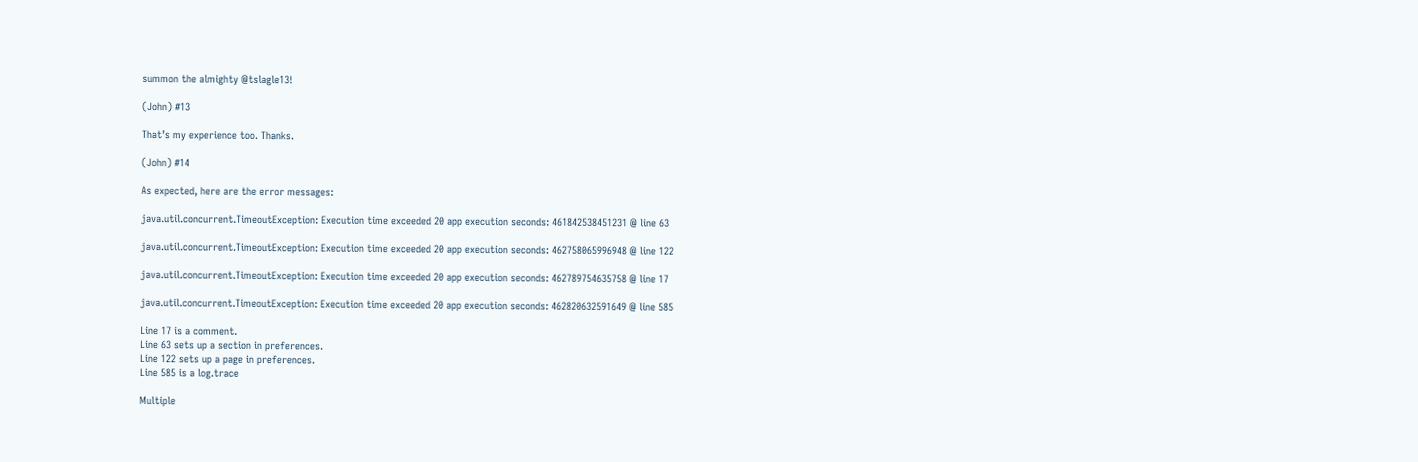summon the almighty @tslagle13!

(John) #13

That’s my experience too. Thanks.

(John) #14

As expected, here are the error messages:

java.util.concurrent.TimeoutException: Execution time exceeded 20 app execution seconds: 461842538451231 @ line 63

java.util.concurrent.TimeoutException: Execution time exceeded 20 app execution seconds: 462758065996948 @ line 122

java.util.concurrent.TimeoutException: Execution time exceeded 20 app execution seconds: 462789754635758 @ line 17

java.util.concurrent.TimeoutException: Execution time exceeded 20 app execution seconds: 462820632591649 @ line 585

Line 17 is a comment.
Line 63 sets up a section in preferences.
Line 122 sets up a page in preferences.
Line 585 is a log.trace

Multiple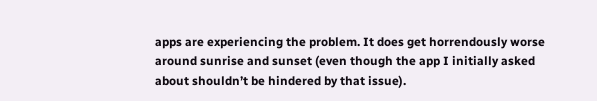apps are experiencing the problem. It does get horrendously worse around sunrise and sunset (even though the app I initially asked about shouldn’t be hindered by that issue).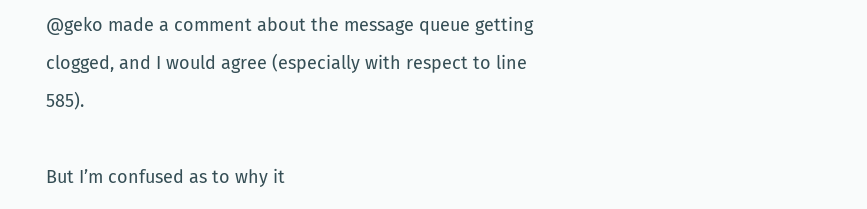@geko made a comment about the message queue getting clogged, and I would agree (especially with respect to line 585).

But I’m confused as to why it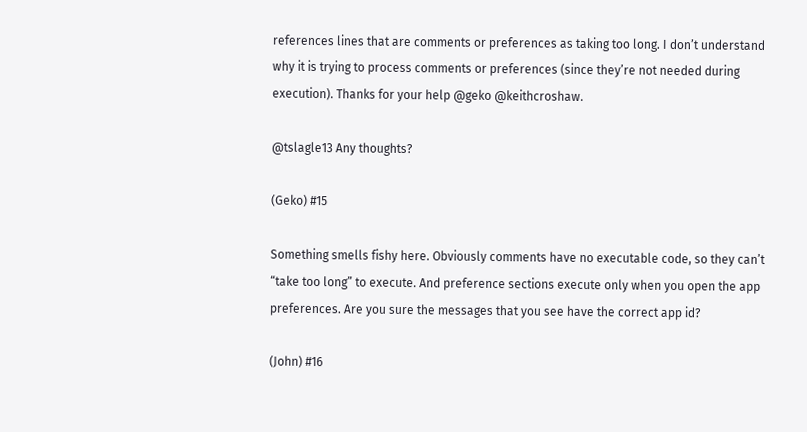references lines that are comments or preferences as taking too long. I don’t understand why it is trying to process comments or preferences (since they’re not needed during execution). Thanks for your help @geko @keithcroshaw.

@tslagle13 Any thoughts?

(Geko) #15

Something smells fishy here. Obviously comments have no executable code, so they can’t “take too long” to execute. And preference sections execute only when you open the app preferences. Are you sure the messages that you see have the correct app id?

(John) #16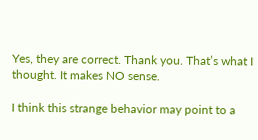Yes, they are correct. Thank you. That’s what I thought. It makes NO sense.

I think this strange behavior may point to a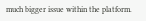much bigger issue within the platform.